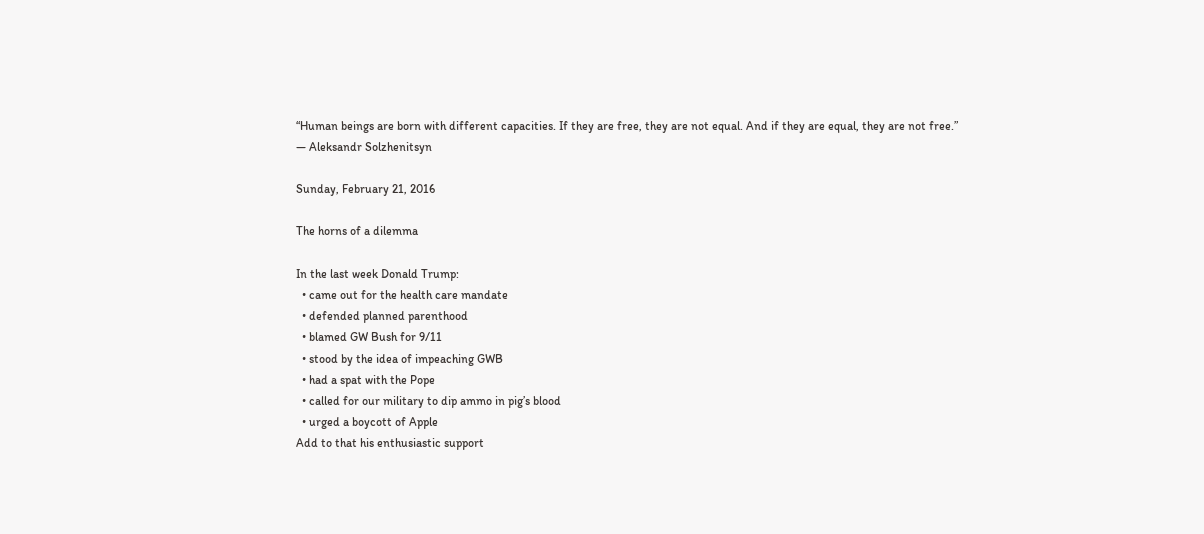“Human beings are born with different capacities. If they are free, they are not equal. And if they are equal, they are not free.”
― Aleksandr Solzhenitsyn

Sunday, February 21, 2016

The horns of a dilemma

In the last week Donald Trump:
  • came out for the health care mandate
  • defended planned parenthood
  • blamed GW Bush for 9/11
  • stood by the idea of impeaching GWB
  • had a spat with the Pope
  • called for our military to dip ammo in pig’s blood
  • urged a boycott of Apple
Add to that his enthusiastic support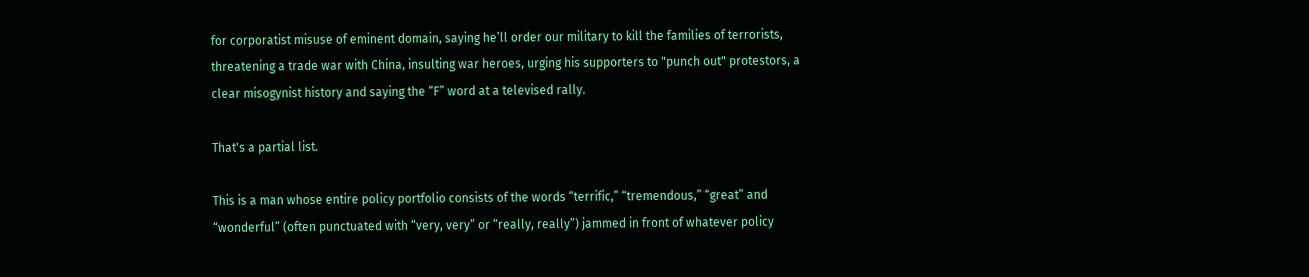for corporatist misuse of eminent domain, saying he’ll order our military to kill the families of terrorists, threatening a trade war with China, insulting war heroes, urging his supporters to "punch out" protestors, a clear misogynist history and saying the “F” word at a televised rally.

That's a partial list.

This is a man whose entire policy portfolio consists of the words “terrific,” “tremendous,” “great” and “wonderful” (often punctuated with “very, very” or “really, really”) jammed in front of whatever policy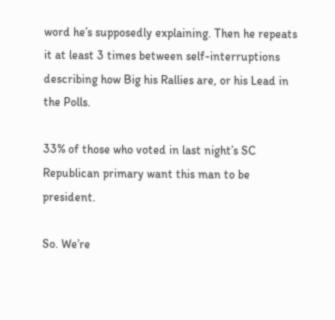word he’s supposedly explaining. Then he repeats it at least 3 times between self-interruptions describing how Big his Rallies are, or his Lead in the Polls.

33% of those who voted in last night’s SC Republican primary want this man to be president.

So. We’re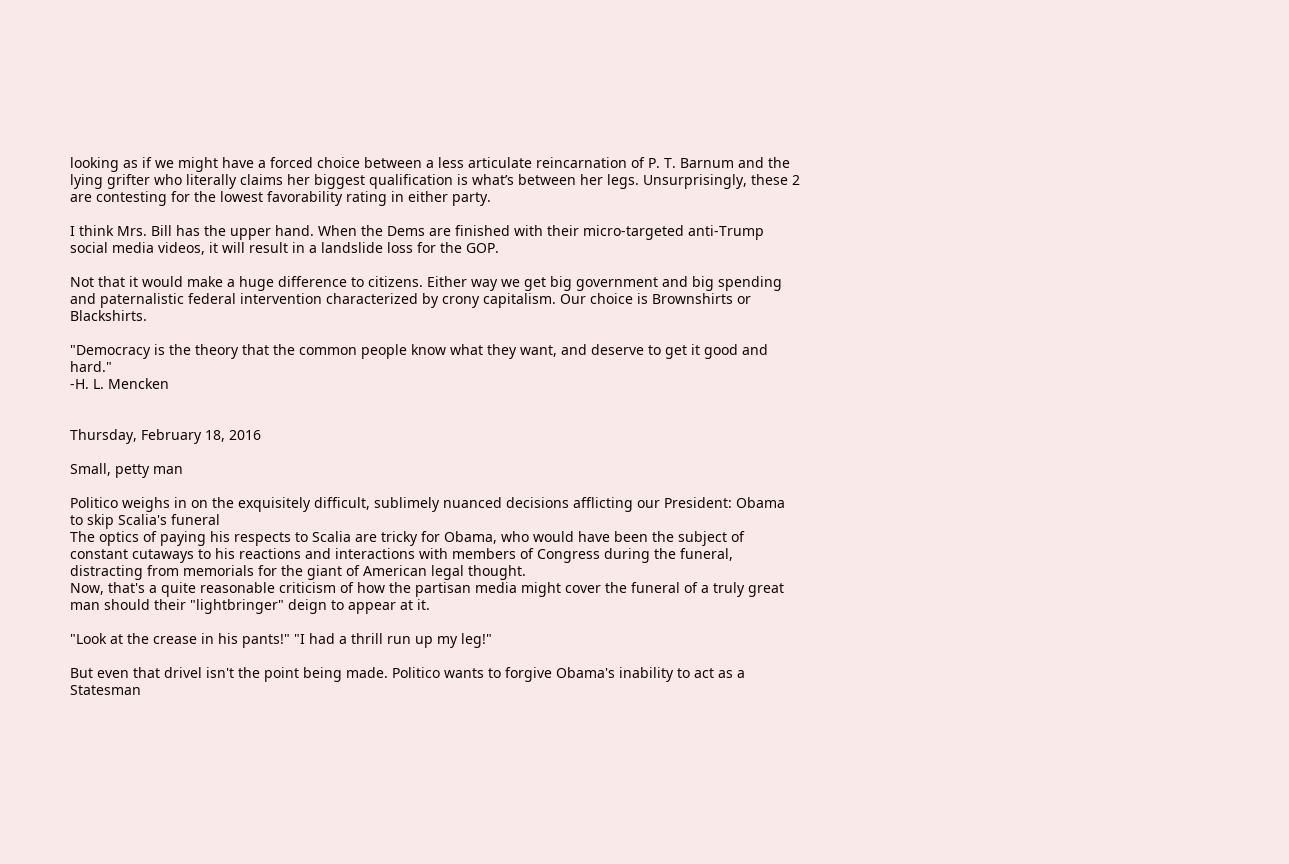looking as if we might have a forced choice between a less articulate reincarnation of P. T. Barnum and the lying grifter who literally claims her biggest qualification is what’s between her legs. Unsurprisingly, these 2 are contesting for the lowest favorability rating in either party.

I think Mrs. Bill has the upper hand. When the Dems are finished with their micro-targeted anti-Trump social media videos, it will result in a landslide loss for the GOP.

Not that it would make a huge difference to citizens. Either way we get big government and big spending and paternalistic federal intervention characterized by crony capitalism. Our choice is Brownshirts or Blackshirts.

"Democracy is the theory that the common people know what they want, and deserve to get it good and hard."
-H. L. Mencken


Thursday, February 18, 2016

Small, petty man

Politico weighs in on the exquisitely difficult, sublimely nuanced decisions afflicting our President: Obama to skip Scalia's funeral
The optics of paying his respects to Scalia are tricky for Obama, who would have been the subject of constant cutaways to his reactions and interactions with members of Congress during the funeral, distracting from memorials for the giant of American legal thought.
Now, that's a quite reasonable criticism of how the partisan media might cover the funeral of a truly great man should their "lightbringer" deign to appear at it.

"Look at the crease in his pants!" "I had a thrill run up my leg!"

But even that drivel isn't the point being made. Politico wants to forgive Obama's inability to act as a Statesman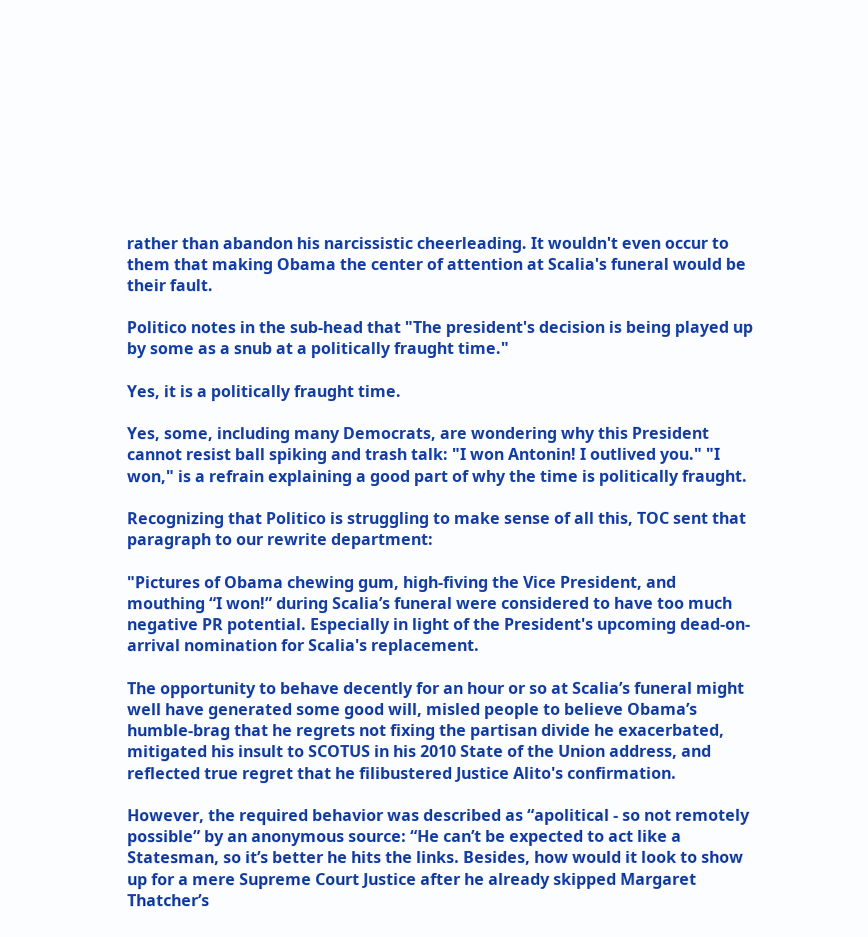rather than abandon his narcissistic cheerleading. It wouldn't even occur to them that making Obama the center of attention at Scalia's funeral would be their fault.

Politico notes in the sub-head that "The president's decision is being played up by some as a snub at a politically fraught time."

Yes, it is a politically fraught time.

Yes, some, including many Democrats, are wondering why this President cannot resist ball spiking and trash talk: "I won Antonin! I outlived you." "I won," is a refrain explaining a good part of why the time is politically fraught.

Recognizing that Politico is struggling to make sense of all this, TOC sent that paragraph to our rewrite department:

"Pictures of Obama chewing gum, high-fiving the Vice President, and mouthing “I won!” during Scalia’s funeral were considered to have too much negative PR potential. Especially in light of the President's upcoming dead-on-arrival nomination for Scalia's replacement.

The opportunity to behave decently for an hour or so at Scalia’s funeral might well have generated some good will, misled people to believe Obama’s humble-brag that he regrets not fixing the partisan divide he exacerbated, mitigated his insult to SCOTUS in his 2010 State of the Union address, and reflected true regret that he filibustered Justice Alito's confirmation.

However, the required behavior was described as “apolitical - so not remotely possible” by an anonymous source: “He can’t be expected to act like a Statesman, so it’s better he hits the links. Besides, how would it look to show up for a mere Supreme Court Justice after he already skipped Margaret Thatcher’s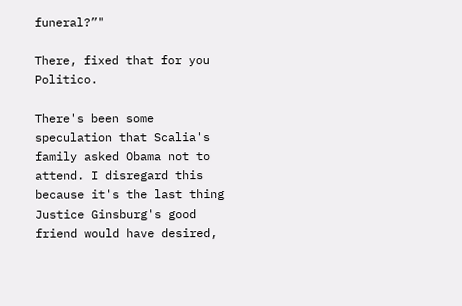funeral?”"

There, fixed that for you Politico.

There's been some speculation that Scalia's family asked Obama not to attend. I disregard this because it's the last thing Justice Ginsburg's good friend would have desired,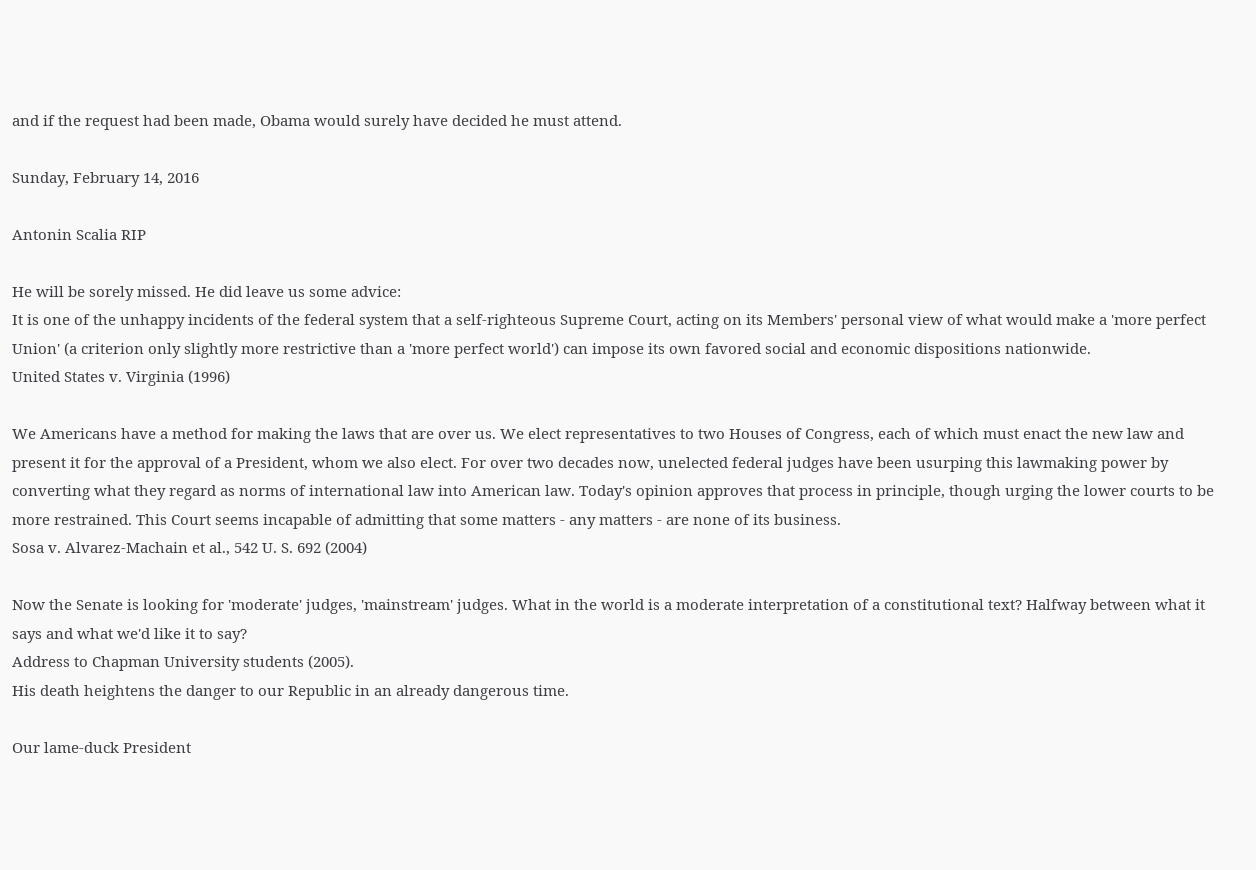and if the request had been made, Obama would surely have decided he must attend.

Sunday, February 14, 2016

Antonin Scalia RIP

He will be sorely missed. He did leave us some advice:
It is one of the unhappy incidents of the federal system that a self-righteous Supreme Court, acting on its Members' personal view of what would make a 'more perfect Union' (a criterion only slightly more restrictive than a 'more perfect world') can impose its own favored social and economic dispositions nationwide.
United States v. Virginia (1996)

We Americans have a method for making the laws that are over us. We elect representatives to two Houses of Congress, each of which must enact the new law and present it for the approval of a President, whom we also elect. For over two decades now, unelected federal judges have been usurping this lawmaking power by converting what they regard as norms of international law into American law. Today's opinion approves that process in principle, though urging the lower courts to be more restrained. This Court seems incapable of admitting that some matters - any matters - are none of its business.
Sosa v. Alvarez-Machain et al., 542 U. S. 692 (2004)

Now the Senate is looking for 'moderate' judges, 'mainstream' judges. What in the world is a moderate interpretation of a constitutional text? Halfway between what it says and what we'd like it to say?
Address to Chapman University students (2005).
His death heightens the danger to our Republic in an already dangerous time.

Our lame-duck President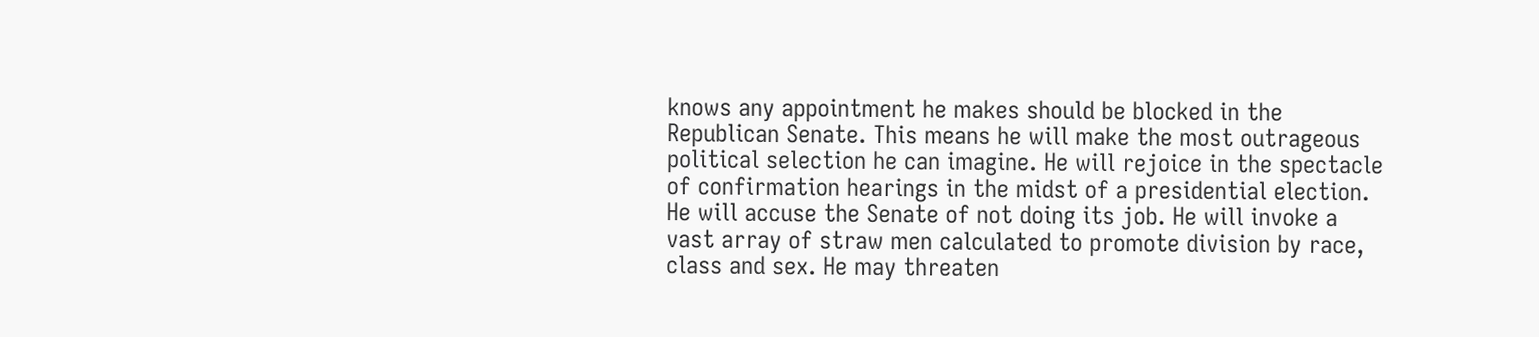knows any appointment he makes should be blocked in the Republican Senate. This means he will make the most outrageous political selection he can imagine. He will rejoice in the spectacle of confirmation hearings in the midst of a presidential election. He will accuse the Senate of not doing its job. He will invoke a vast array of straw men calculated to promote division by race, class and sex. He may threaten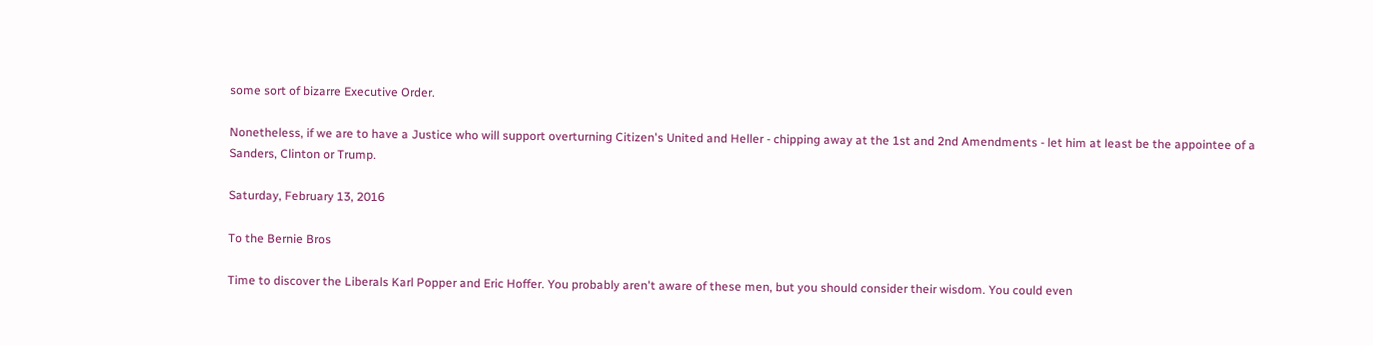some sort of bizarre Executive Order.

Nonetheless, if we are to have a Justice who will support overturning Citizen's United and Heller - chipping away at the 1st and 2nd Amendments - let him at least be the appointee of a Sanders, Clinton or Trump.

Saturday, February 13, 2016

To the Bernie Bros

Time to discover the Liberals Karl Popper and Eric Hoffer. You probably aren't aware of these men, but you should consider their wisdom. You could even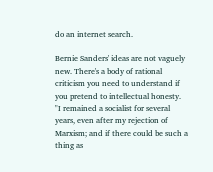do an internet search.

Bernie Sanders' ideas are not vaguely new. There's a body of rational criticism you need to understand if you pretend to intellectual honesty.
"I remained a socialist for several years, even after my rejection of Marxism; and if there could be such a thing as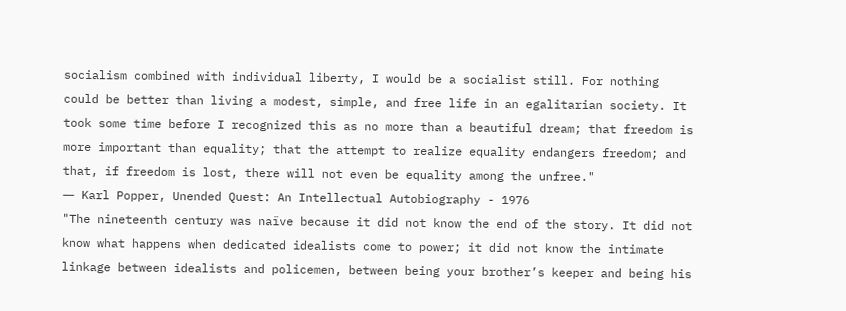socialism combined with individual liberty, I would be a socialist still. For nothing could be better than living a modest, simple, and free life in an egalitarian society. It took some time before I recognized this as no more than a beautiful dream; that freedom is more important than equality; that the attempt to realize equality endangers freedom; and that, if freedom is lost, there will not even be equality among the unfree."
― Karl Popper, Unended Quest: An Intellectual Autobiography - 1976
"The nineteenth century was naïve because it did not know the end of the story. It did not know what happens when dedicated idealists come to power; it did not know the intimate linkage between idealists and policemen, between being your brother’s keeper and being his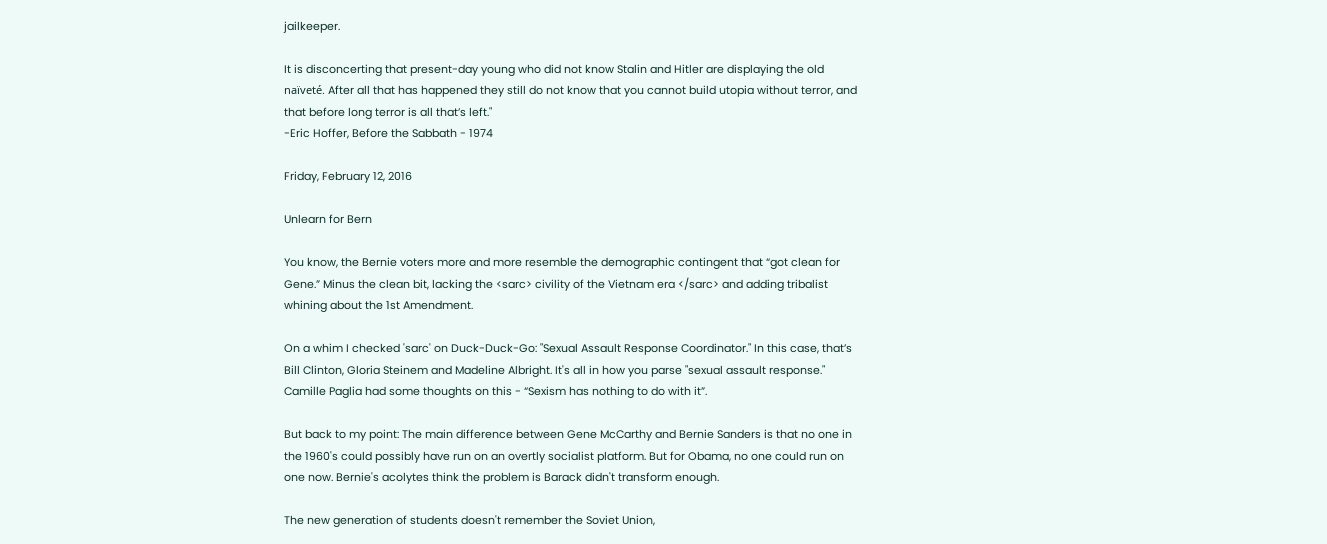jailkeeper.

It is disconcerting that present-day young who did not know Stalin and Hitler are displaying the old naïveté. After all that has happened they still do not know that you cannot build utopia without terror, and that before long terror is all that’s left."
-Eric Hoffer, Before the Sabbath - 1974

Friday, February 12, 2016

Unlearn for Bern

You know, the Bernie voters more and more resemble the demographic contingent that “got clean for Gene.” Minus the clean bit, lacking the <sarc> civility of the Vietnam era </sarc> and adding tribalist whining about the 1st Amendment.

On a whim I checked 'sarc' on Duck-Duck-Go: "Sexual Assault Response Coordinator." In this case, that’s Bill Clinton, Gloria Steinem and Madeline Albright. It's all in how you parse "sexual assault response." Camille Paglia had some thoughts on this - “Sexism has nothing to do with it”.

But back to my point: The main difference between Gene McCarthy and Bernie Sanders is that no one in the 1960's could possibly have run on an overtly socialist platform. But for Obama, no one could run on one now. Bernie's acolytes think the problem is Barack didn't transform enough.

The new generation of students doesn't remember the Soviet Union,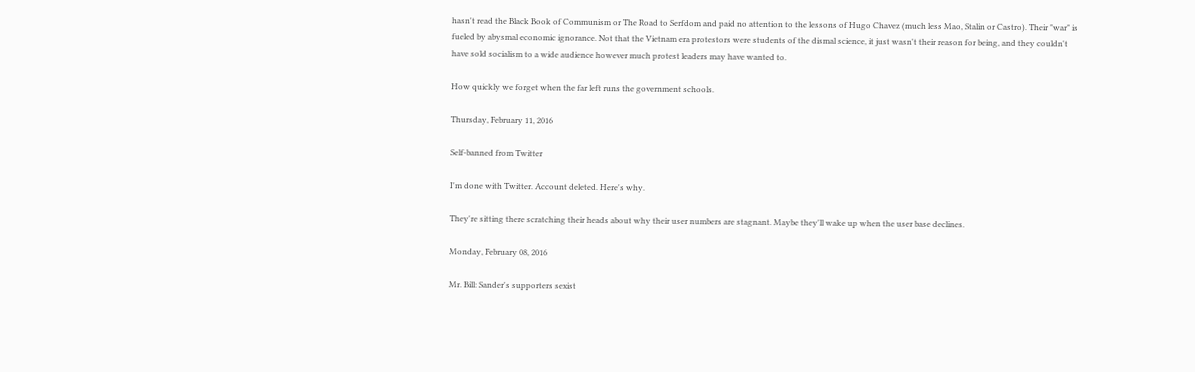hasn't read the Black Book of Communism or The Road to Serfdom and paid no attention to the lessons of Hugo Chavez (much less Mao, Stalin or Castro). Their "war" is fueled by abysmal economic ignorance. Not that the Vietnam era protestors were students of the dismal science, it just wasn't their reason for being, and they couldn't have sold socialism to a wide audience however much protest leaders may have wanted to.

How quickly we forget when the far left runs the government schools.

Thursday, February 11, 2016

Self-banned from Twitter

I'm done with Twitter. Account deleted. Here's why.

They're sitting there scratching their heads about why their user numbers are stagnant. Maybe they'll wake up when the user base declines.

Monday, February 08, 2016

Mr. Bill: Sander's supporters sexist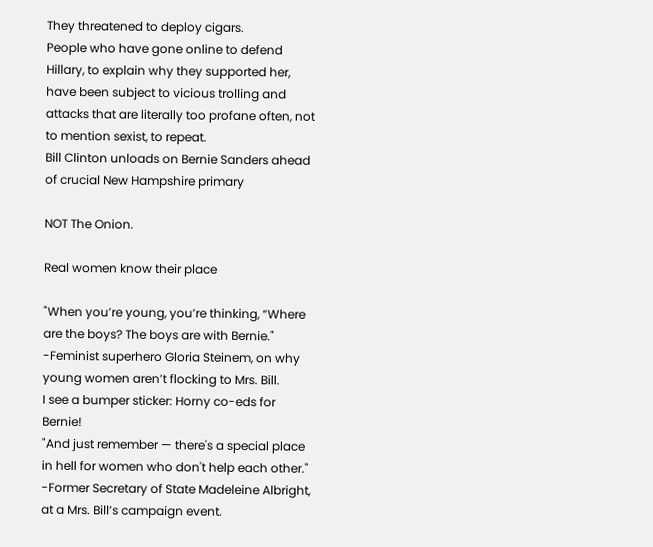They threatened to deploy cigars.
People who have gone online to defend Hillary, to explain why they supported her, have been subject to vicious trolling and attacks that are literally too profane often, not to mention sexist, to repeat.
Bill Clinton unloads on Bernie Sanders ahead of crucial New Hampshire primary

NOT The Onion.

Real women know their place

"When you’re young, you’re thinking, “Where are the boys? The boys are with Bernie."
-Feminist superhero Gloria Steinem, on why young women aren’t flocking to Mrs. Bill.
I see a bumper sticker: Horny co-eds for Bernie!
"And just remember — there's a special place in hell for women who don't help each other."
-Former Secretary of State Madeleine Albright, at a Mrs. Bill’s campaign event.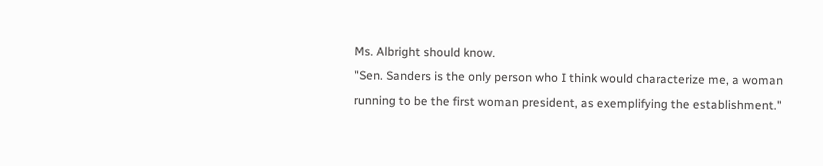Ms. Albright should know.
"Sen. Sanders is the only person who I think would characterize me, a woman running to be the first woman president, as exemplifying the establishment."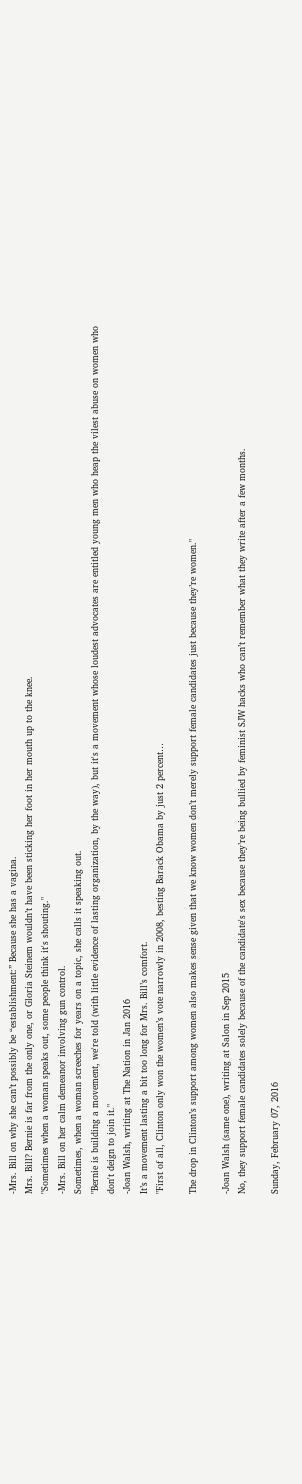-Mrs. Bill on why she can’t possibly be “establishment:” Because she has a vagina.
Mrs. Bill? Bernie is far from the only one, or Gloria Steinem wouldn’t have been sticking her foot in her mouth up to the knee.
"Sometimes when a woman speaks out, some people think it's shouting."
-Mrs. Bill on her calm demeanor involving gun control.
Sometimes, when a woman screeches for years on a topic, she calls it speaking out.
"Bernie is building a movement, we're told (with little evidence of lasting organization, by the way), but it's a movement whose loudest advocates are entitled young men who heap the vilest abuse on women who don't deign to join it."
-Joan Walsh, writing at The Nation in Jan 2016
It’s a movement lasting a bit too long for Mrs. Bill’s comfort.
"First of all, Clinton only won the women’s vote narrowly in 2008, besting Barack Obama by just 2 percent…

The drop in Clinton’s support among women also makes sense given that we know women don’t merely support female candidates just because they’re women."

-Joan Walsh (same one), writing at Salon in Sep 2015
No, they support female candidates solely because of the candidate's sex because they’re being bullied by feminist SJW hacks who can’t remember what they write after a few months.

Sunday, February 07, 2016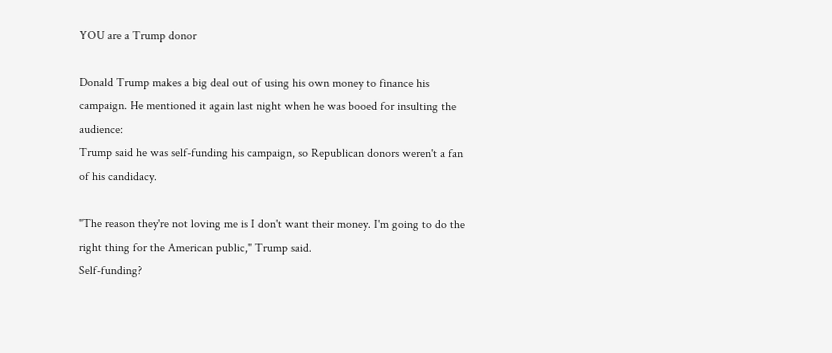YOU are a Trump donor

Donald Trump makes a big deal out of using his own money to finance his campaign. He mentioned it again last night when he was booed for insulting the audience:
Trump said he was self-funding his campaign, so Republican donors weren't a fan of his candidacy.

"The reason they're not loving me is I don't want their money. I'm going to do the right thing for the American public," Trump said.
Self-funding?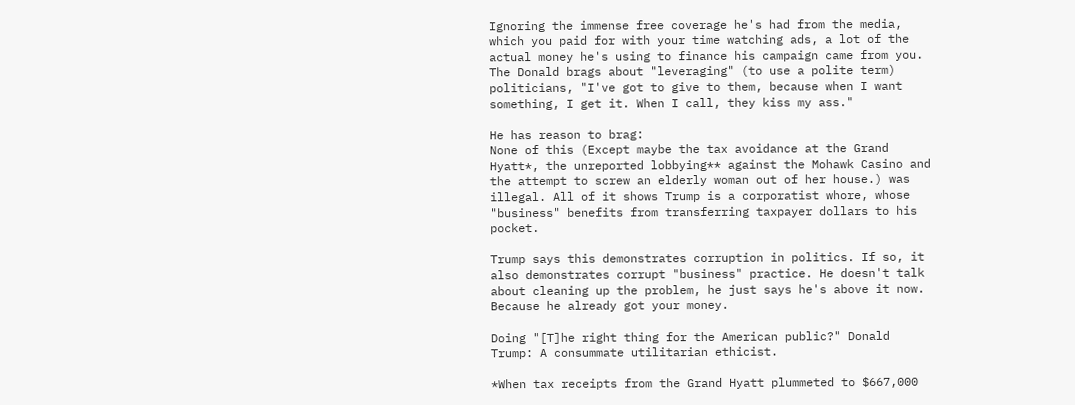Ignoring the immense free coverage he's had from the media, which you paid for with your time watching ads, a lot of the actual money he's using to finance his campaign came from you. The Donald brags about "leveraging" (to use a polite term) politicians, "I've got to give to them, because when I want something, I get it. When I call, they kiss my ass."

He has reason to brag:
None of this (Except maybe the tax avoidance at the Grand Hyatt*, the unreported lobbying** against the Mohawk Casino and the attempt to screw an elderly woman out of her house.) was illegal. All of it shows Trump is a corporatist whore, whose "business" benefits from transferring taxpayer dollars to his pocket.

Trump says this demonstrates corruption in politics. If so, it also demonstrates corrupt "business" practice. He doesn't talk about cleaning up the problem, he just says he's above it now. Because he already got your money.

Doing "[T]he right thing for the American public?" Donald Trump: A consummate utilitarian ethicist.

*When tax receipts from the Grand Hyatt plummeted to $667,000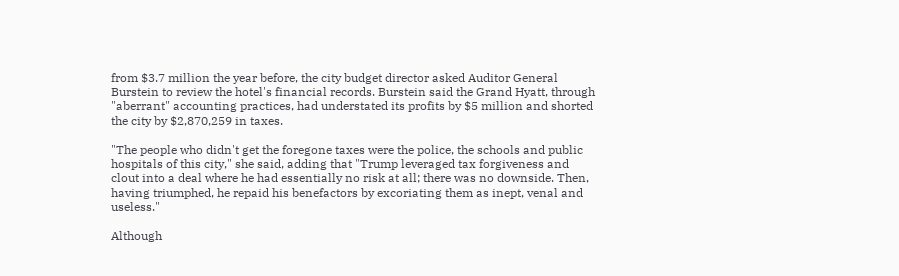from $3.7 million the year before, the city budget director asked Auditor General Burstein to review the hotel's financial records. Burstein said the Grand Hyatt, through "aberrant" accounting practices, had understated its profits by $5 million and shorted the city by $2,870,259 in taxes.

"The people who didn't get the foregone taxes were the police, the schools and public hospitals of this city," she said, adding that "Trump leveraged tax forgiveness and clout into a deal where he had essentially no risk at all; there was no downside. Then, having triumphed, he repaid his benefactors by excoriating them as inept, venal and useless."

Although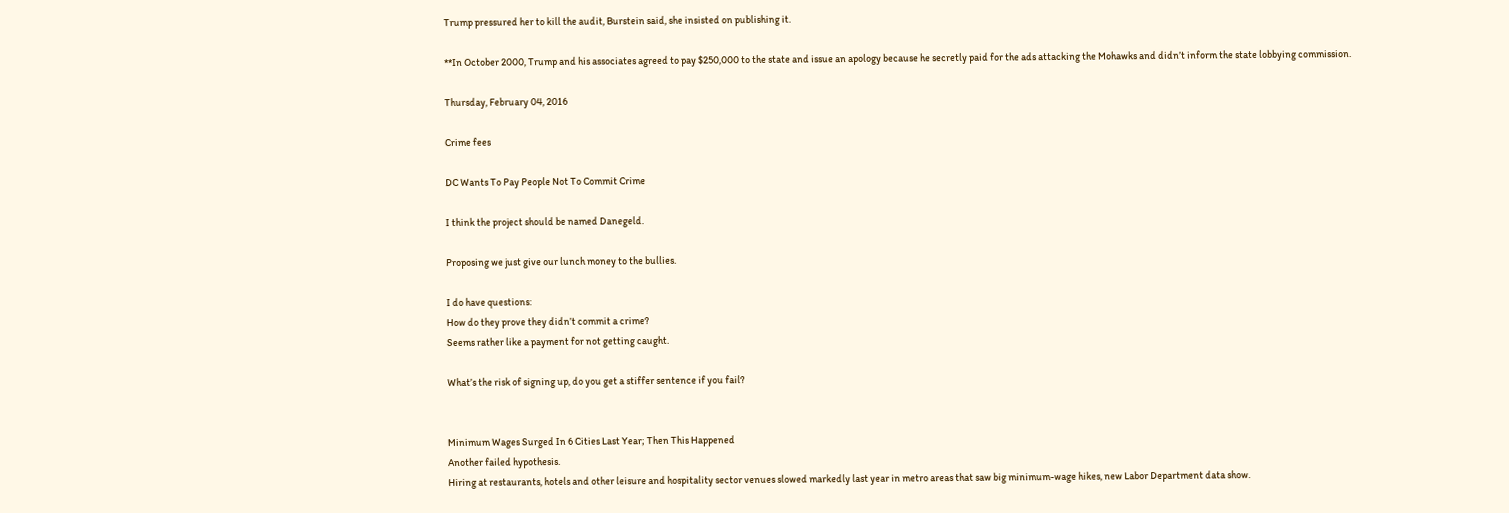Trump pressured her to kill the audit, Burstein said, she insisted on publishing it.

**In October 2000, Trump and his associates agreed to pay $250,000 to the state and issue an apology because he secretly paid for the ads attacking the Mohawks and didn’t inform the state lobbying commission.

Thursday, February 04, 2016

Crime fees

DC Wants To Pay People Not To Commit Crime

I think the project should be named Danegeld.

Proposing we just give our lunch money to the bullies.

I do have questions:
How do they prove they didn’t commit a crime?
Seems rather like a payment for not getting caught.

What’s the risk of signing up, do you get a stiffer sentence if you fail?


Minimum Wages Surged In 6 Cities Last Year; Then This Happened
Another failed hypothesis.
Hiring at restaurants, hotels and other leisure and hospitality sector venues slowed markedly last year in metro areas that saw big minimum-wage hikes, new Labor Department data show.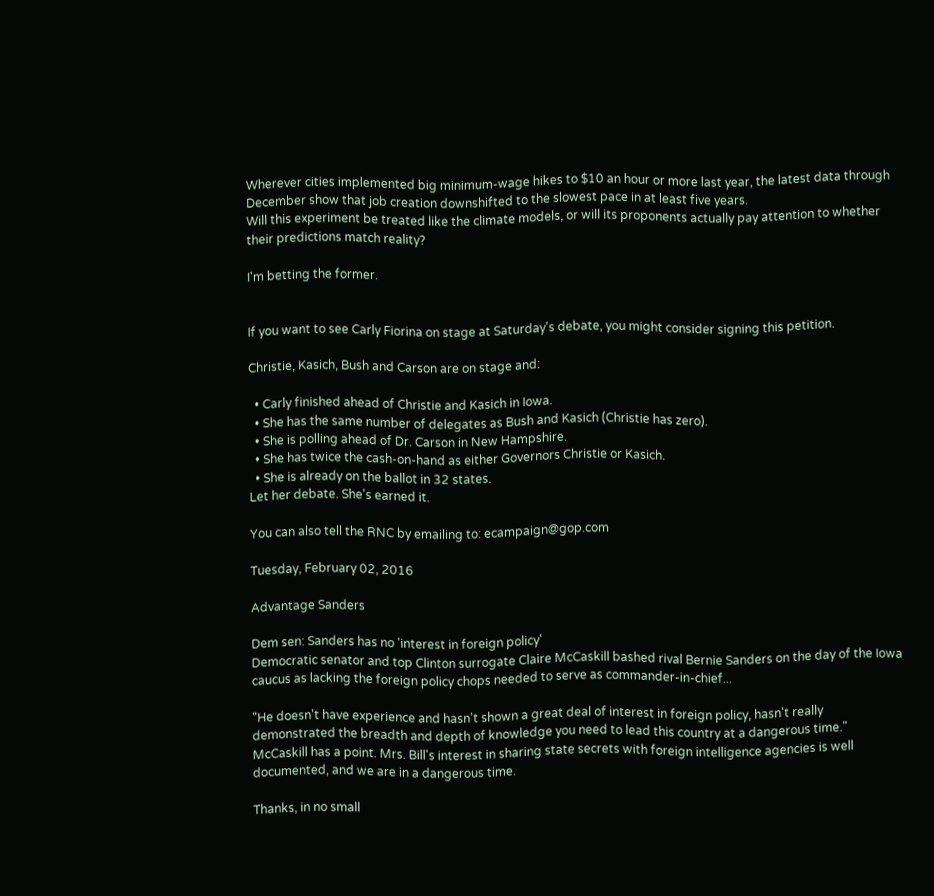Wherever cities implemented big minimum-wage hikes to $10 an hour or more last year, the latest data through December show that job creation downshifted to the slowest pace in at least five years.
Will this experiment be treated like the climate models, or will its proponents actually pay attention to whether their predictions match reality?

I'm betting the former.


If you want to see Carly Fiorina on stage at Saturday's debate, you might consider signing this petition.

Christie, Kasich, Bush and Carson are on stage and:

  • Carly finished ahead of Christie and Kasich in Iowa.
  • She has the same number of delegates as Bush and Kasich (Christie has zero).
  • She is polling ahead of Dr. Carson in New Hampshire.
  • She has twice the cash-on-hand as either Governors Christie or Kasich.
  • She is already on the ballot in 32 states.
Let her debate. She's earned it.

You can also tell the RNC by emailing to: ecampaign@gop.com

Tuesday, February 02, 2016

Advantage Sanders

Dem sen: Sanders has no 'interest in foreign policy'
Democratic senator and top Clinton surrogate Claire McCaskill bashed rival Bernie Sanders on the day of the Iowa caucus as lacking the foreign policy chops needed to serve as commander-in-chief...

"He doesn't have experience and hasn't shown a great deal of interest in foreign policy, hasn't really demonstrated the breadth and depth of knowledge you need to lead this country at a dangerous time."
McCaskill has a point. Mrs. Bill's interest in sharing state secrets with foreign intelligence agencies is well documented, and we are in a dangerous time.

Thanks, in no small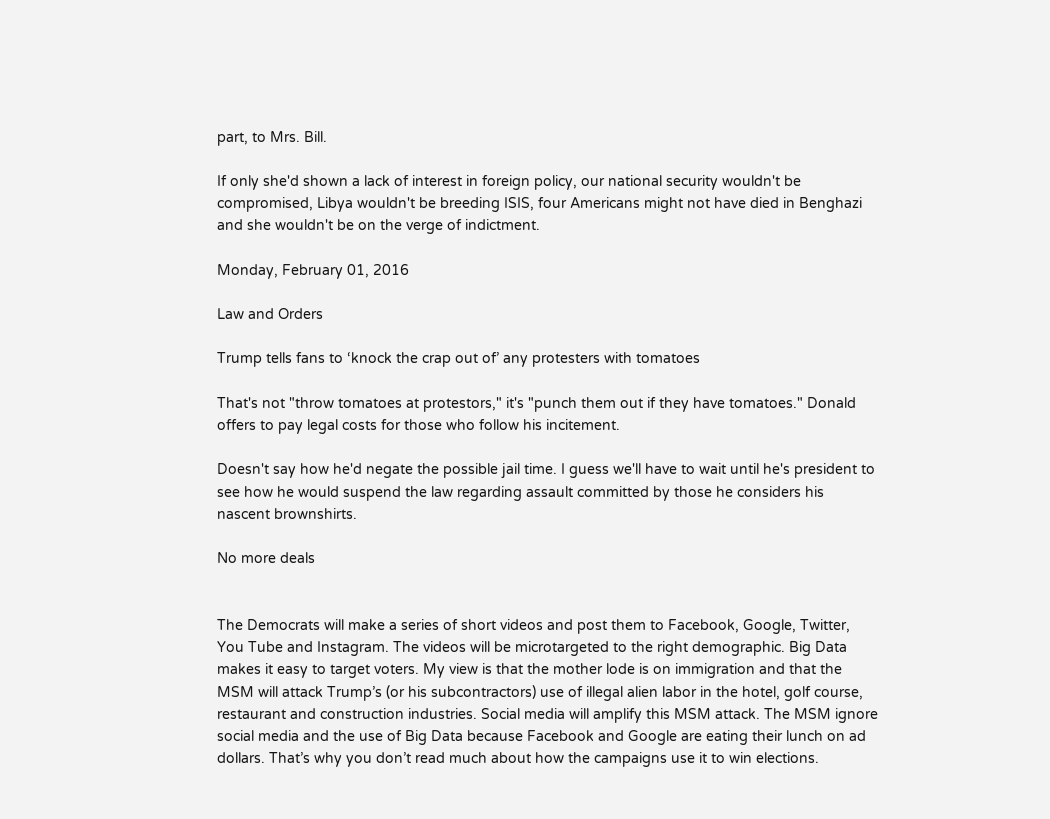part, to Mrs. Bill.

If only she'd shown a lack of interest in foreign policy, our national security wouldn't be compromised, Libya wouldn't be breeding ISIS, four Americans might not have died in Benghazi and she wouldn't be on the verge of indictment.

Monday, February 01, 2016

Law and Orders

Trump tells fans to ‘knock the crap out of’ any protesters with tomatoes

That's not "throw tomatoes at protestors," it's "punch them out if they have tomatoes." Donald offers to pay legal costs for those who follow his incitement.

Doesn't say how he'd negate the possible jail time. I guess we'll have to wait until he's president to see how he would suspend the law regarding assault committed by those he considers his nascent brownshirts.

No more deals


The Democrats will make a series of short videos and post them to Facebook, Google, Twitter, You Tube and Instagram. The videos will be microtargeted to the right demographic. Big Data makes it easy to target voters. My view is that the mother lode is on immigration and that the MSM will attack Trump’s (or his subcontractors) use of illegal alien labor in the hotel, golf course, restaurant and construction industries. Social media will amplify this MSM attack. The MSM ignore social media and the use of Big Data because Facebook and Google are eating their lunch on ad dollars. That’s why you don’t read much about how the campaigns use it to win elections.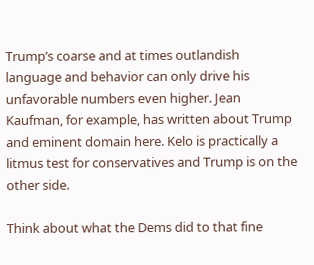Trump’s coarse and at times outlandish language and behavior can only drive his unfavorable numbers even higher. Jean Kaufman, for example, has written about Trump and eminent domain here. Kelo is practically a litmus test for conservatives and Trump is on the other side.

Think about what the Dems did to that fine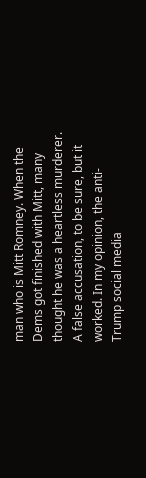man who is Mitt Romney. When the Dems got finished with Mitt, many thought he was a heartless murderer. A false accusation, to be sure, but it worked. In my opinion, the anti-Trump social media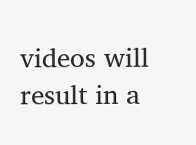videos will result in a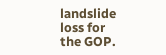landslide loss for the GOP.